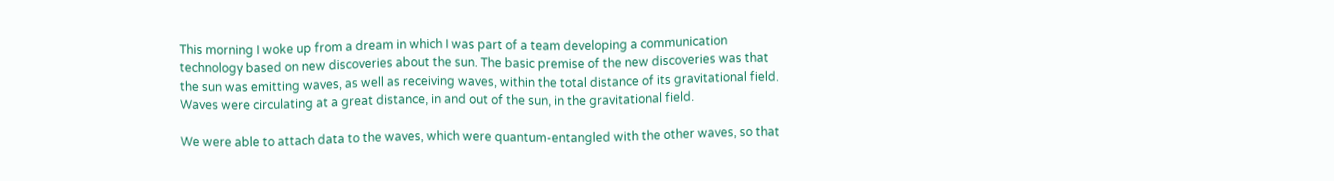This morning I woke up from a dream in which I was part of a team developing a communication technology based on new discoveries about the sun. The basic premise of the new discoveries was that the sun was emitting waves, as well as receiving waves, within the total distance of its gravitational field. Waves were circulating at a great distance, in and out of the sun, in the gravitational field.

We were able to attach data to the waves, which were quantum-entangled with the other waves, so that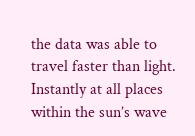the data was able to travel faster than light. Instantly at all places within the sun’s wave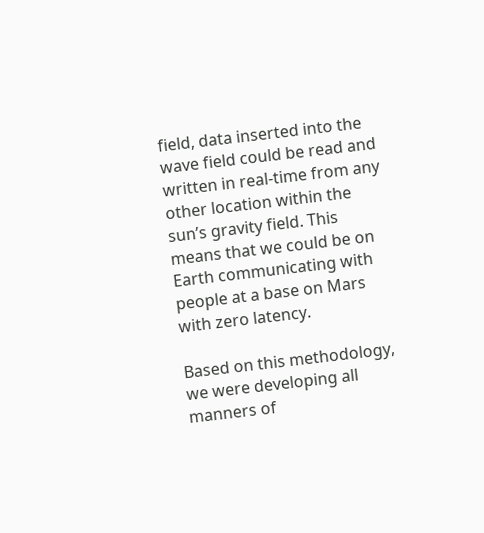field, data inserted into the wave field could be read and written in real-time from any other location within the sun’s gravity field. This means that we could be on Earth communicating with people at a base on Mars with zero latency.

Based on this methodology, we were developing all manners of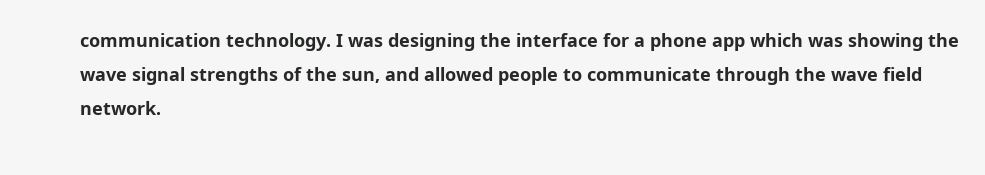communication technology. I was designing the interface for a phone app which was showing the wave signal strengths of the sun, and allowed people to communicate through the wave field network.